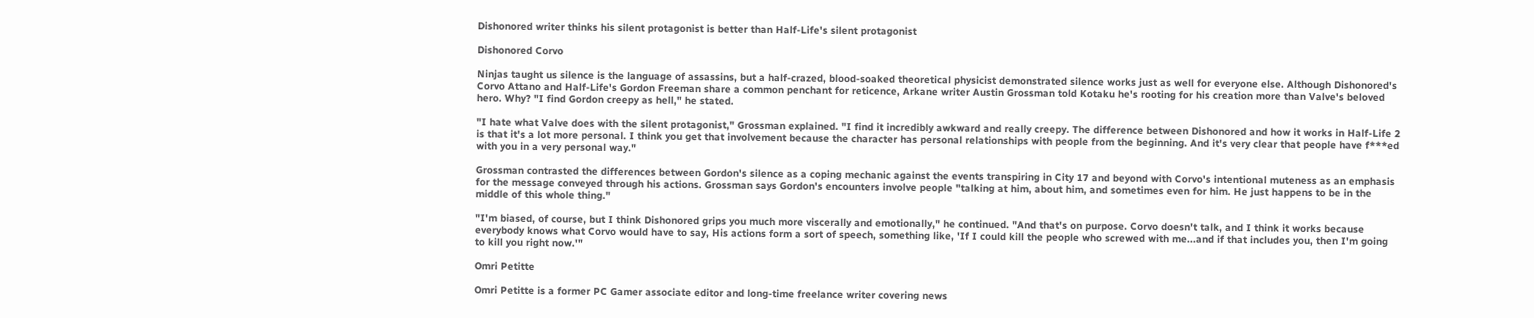Dishonored writer thinks his silent protagonist is better than Half-Life's silent protagonist

Dishonored Corvo

Ninjas taught us silence is the language of assassins, but a half-crazed, blood-soaked theoretical physicist demonstrated silence works just as well for everyone else. Although Dishonored's Corvo Attano and Half-Life's Gordon Freeman share a common penchant for reticence, Arkane writer Austin Grossman told Kotaku he's rooting for his creation more than Valve's beloved hero. Why? "I find Gordon creepy as hell," he stated.

"I hate what Valve does with the silent protagonist," Grossman explained. "I find it incredibly awkward and really creepy. The difference between Dishonored and how it works in Half-Life 2 is that it's a lot more personal. I think you get that involvement because the character has personal relationships with people from the beginning. And it's very clear that people have f***ed with you in a very personal way."

Grossman contrasted the differences between Gordon's silence as a coping mechanic against the events transpiring in City 17 and beyond with Corvo's intentional muteness as an emphasis for the message conveyed through his actions. Grossman says Gordon's encounters involve people "talking at him, about him, and sometimes even for him. He just happens to be in the middle of this whole thing."

"I'm biased, of course, but I think Dishonored grips you much more viscerally and emotionally," he continued. "And that's on purpose. Corvo doesn't talk, and I think it works because everybody knows what Corvo would have to say, His actions form a sort of speech, something like, 'If I could kill the people who screwed with me...and if that includes you, then I'm going to kill you right now.'"

Omri Petitte

Omri Petitte is a former PC Gamer associate editor and long-time freelance writer covering news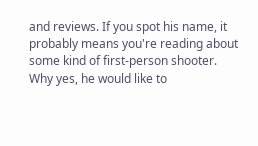and reviews. If you spot his name, it probably means you're reading about some kind of first-person shooter. Why yes, he would like to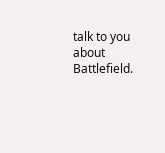talk to you about Battlefield.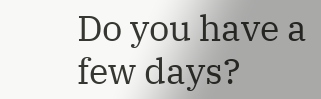Do you have a few days?